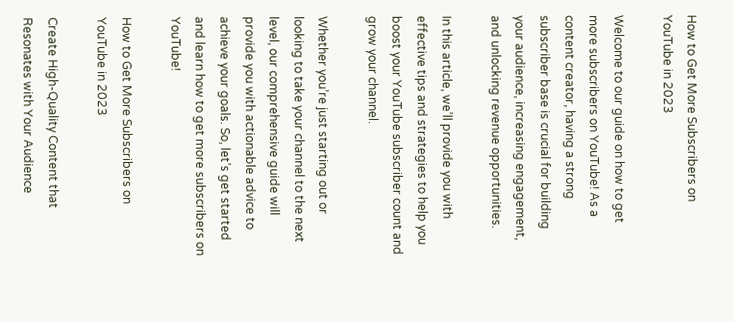How to Get More Subscribers on YouTube in 2023

Welcome to our guide on how to get more subscribers on YouTube! As a content creator, having a strong subscriber base is crucial for building your audience, increasing engagement, and unlocking revenue opportunities.

In this article, we’ll provide you with effective tips and strategies to help you boost your YouTube subscriber count and grow your channel.

Whether you’re just starting out or looking to take your channel to the next level, our comprehensive guide will provide you with actionable advice to achieve your goals. So, let’s get started and learn how to get more subscribers on YouTube!

How to Get More Subscribers on YouTube in 2023

Create High-Quality Content that Resonates with Your Audience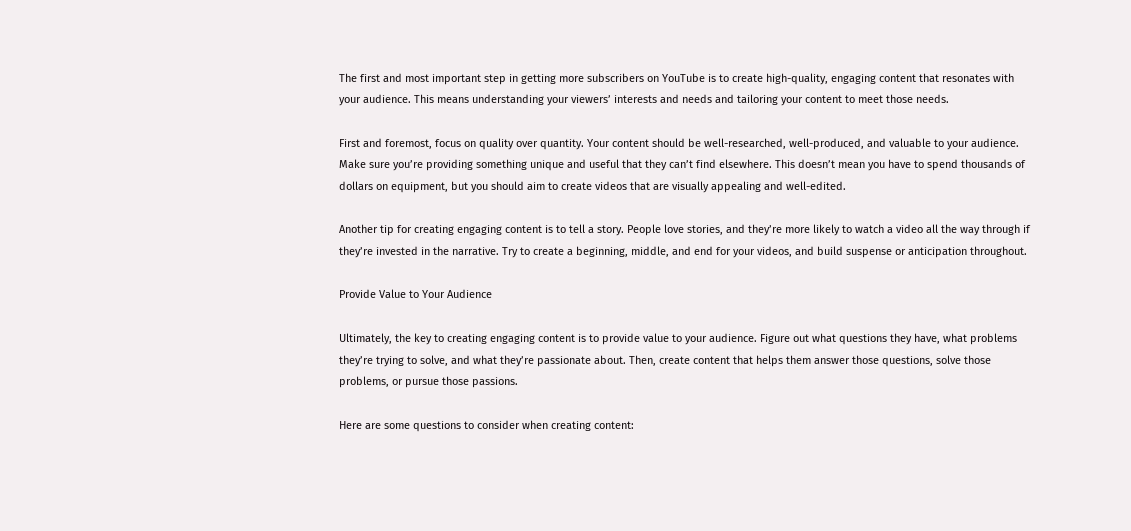The first and most important step in getting more subscribers on YouTube is to create high-quality, engaging content that resonates with your audience. This means understanding your viewers’ interests and needs and tailoring your content to meet those needs.

First and foremost, focus on quality over quantity. Your content should be well-researched, well-produced, and valuable to your audience. Make sure you’re providing something unique and useful that they can’t find elsewhere. This doesn’t mean you have to spend thousands of dollars on equipment, but you should aim to create videos that are visually appealing and well-edited.

Another tip for creating engaging content is to tell a story. People love stories, and they’re more likely to watch a video all the way through if they’re invested in the narrative. Try to create a beginning, middle, and end for your videos, and build suspense or anticipation throughout.

Provide Value to Your Audience

Ultimately, the key to creating engaging content is to provide value to your audience. Figure out what questions they have, what problems they’re trying to solve, and what they’re passionate about. Then, create content that helps them answer those questions, solve those problems, or pursue those passions.

Here are some questions to consider when creating content: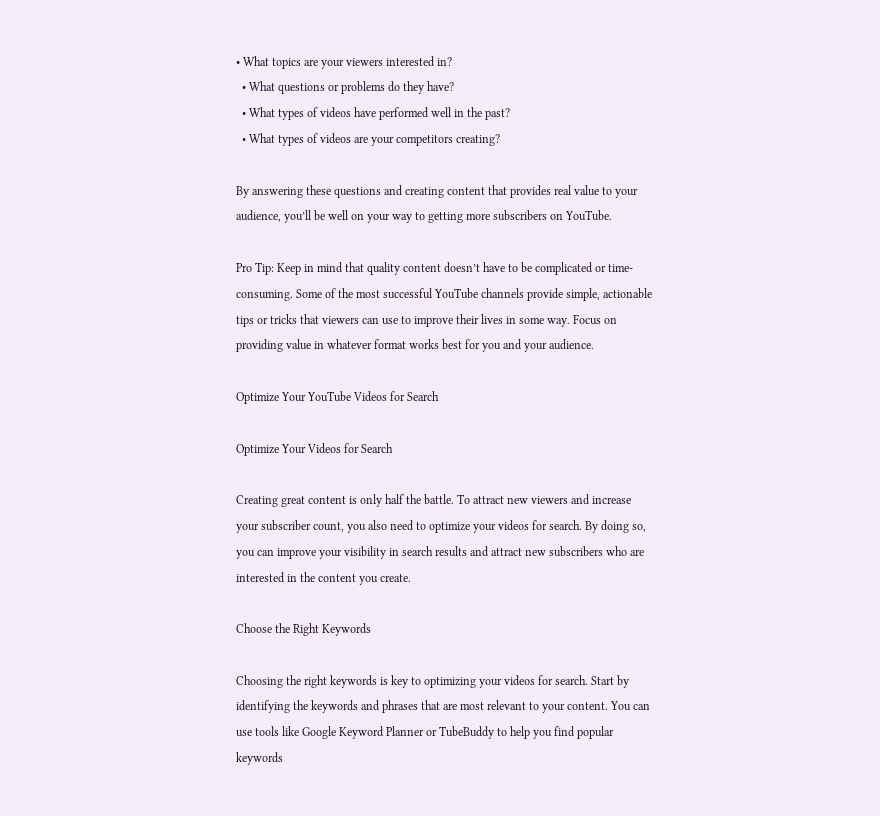• What topics are your viewers interested in?
  • What questions or problems do they have?
  • What types of videos have performed well in the past?
  • What types of videos are your competitors creating?

By answering these questions and creating content that provides real value to your audience, you’ll be well on your way to getting more subscribers on YouTube.

Pro Tip: Keep in mind that quality content doesn’t have to be complicated or time-consuming. Some of the most successful YouTube channels provide simple, actionable tips or tricks that viewers can use to improve their lives in some way. Focus on providing value in whatever format works best for you and your audience.

Optimize Your YouTube Videos for Search

Optimize Your Videos for Search

Creating great content is only half the battle. To attract new viewers and increase your subscriber count, you also need to optimize your videos for search. By doing so, you can improve your visibility in search results and attract new subscribers who are interested in the content you create.

Choose the Right Keywords

Choosing the right keywords is key to optimizing your videos for search. Start by identifying the keywords and phrases that are most relevant to your content. You can use tools like Google Keyword Planner or TubeBuddy to help you find popular keywords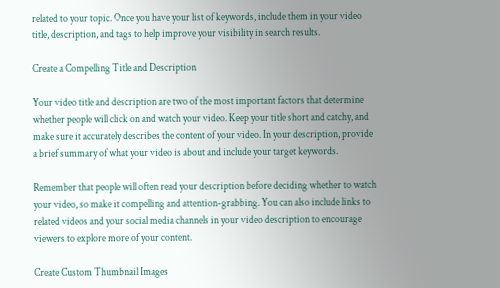related to your topic. Once you have your list of keywords, include them in your video title, description, and tags to help improve your visibility in search results.

Create a Compelling Title and Description

Your video title and description are two of the most important factors that determine whether people will click on and watch your video. Keep your title short and catchy, and make sure it accurately describes the content of your video. In your description, provide a brief summary of what your video is about and include your target keywords.

Remember that people will often read your description before deciding whether to watch your video, so make it compelling and attention-grabbing. You can also include links to related videos and your social media channels in your video description to encourage viewers to explore more of your content.

Create Custom Thumbnail Images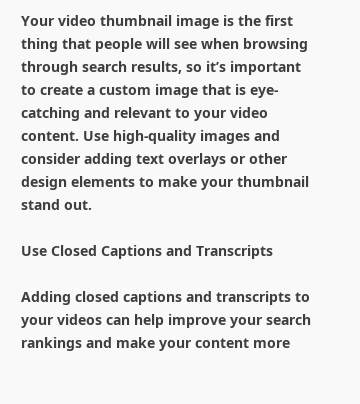Your video thumbnail image is the first thing that people will see when browsing through search results, so it’s important to create a custom image that is eye-catching and relevant to your video content. Use high-quality images and consider adding text overlays or other design elements to make your thumbnail stand out.

Use Closed Captions and Transcripts

Adding closed captions and transcripts to your videos can help improve your search rankings and make your content more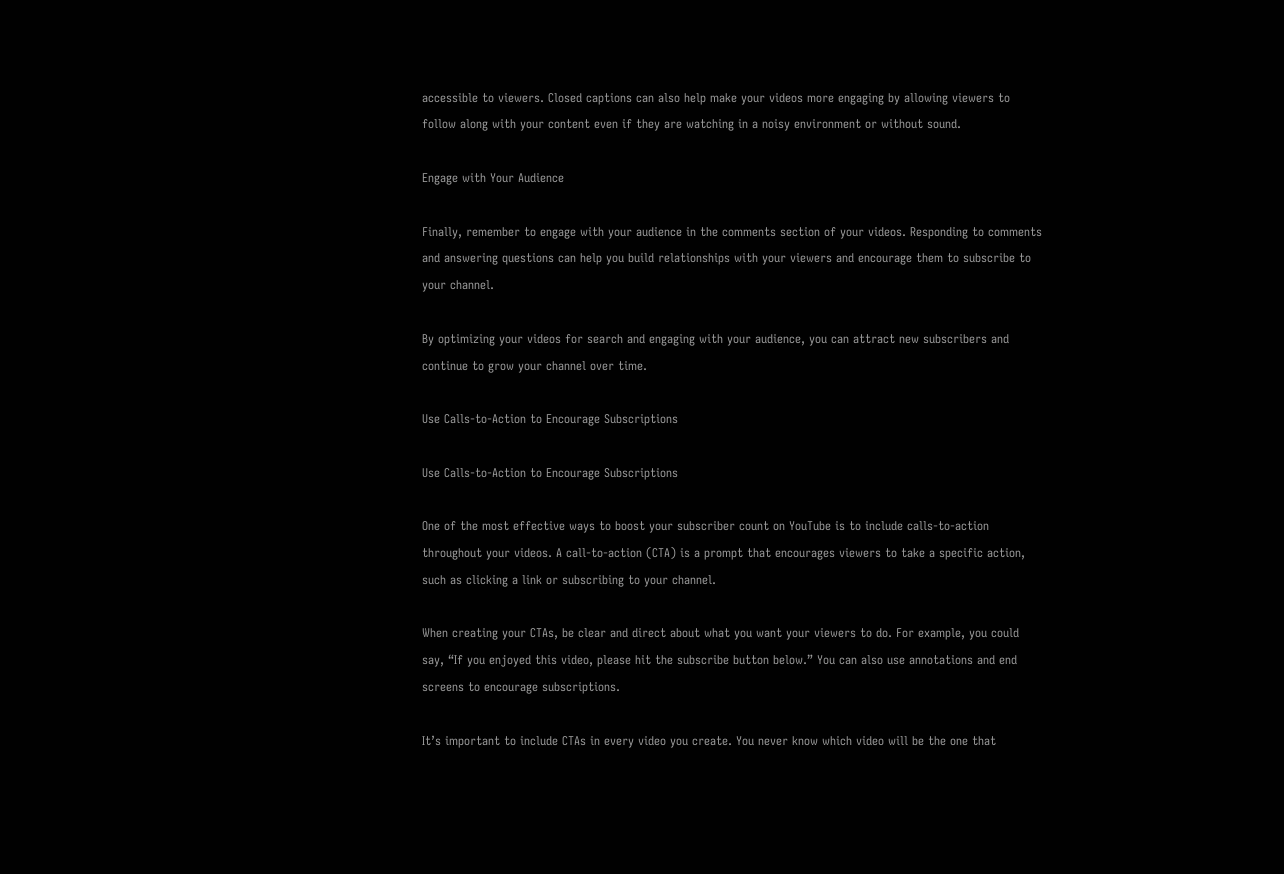accessible to viewers. Closed captions can also help make your videos more engaging by allowing viewers to follow along with your content even if they are watching in a noisy environment or without sound.

Engage with Your Audience

Finally, remember to engage with your audience in the comments section of your videos. Responding to comments and answering questions can help you build relationships with your viewers and encourage them to subscribe to your channel.

By optimizing your videos for search and engaging with your audience, you can attract new subscribers and continue to grow your channel over time.

Use Calls-to-Action to Encourage Subscriptions

Use Calls-to-Action to Encourage Subscriptions

One of the most effective ways to boost your subscriber count on YouTube is to include calls-to-action throughout your videos. A call-to-action (CTA) is a prompt that encourages viewers to take a specific action, such as clicking a link or subscribing to your channel.

When creating your CTAs, be clear and direct about what you want your viewers to do. For example, you could say, “If you enjoyed this video, please hit the subscribe button below.” You can also use annotations and end screens to encourage subscriptions.

It’s important to include CTAs in every video you create. You never know which video will be the one that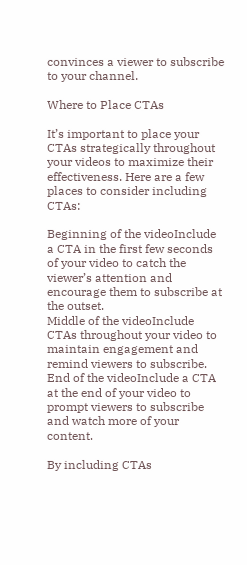convinces a viewer to subscribe to your channel.

Where to Place CTAs

It’s important to place your CTAs strategically throughout your videos to maximize their effectiveness. Here are a few places to consider including CTAs:

Beginning of the videoInclude a CTA in the first few seconds of your video to catch the viewer’s attention and encourage them to subscribe at the outset.
Middle of the videoInclude CTAs throughout your video to maintain engagement and remind viewers to subscribe.
End of the videoInclude a CTA at the end of your video to prompt viewers to subscribe and watch more of your content.

By including CTAs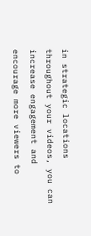in strategic locations throughout your videos, you can increase engagement and encourage more viewers to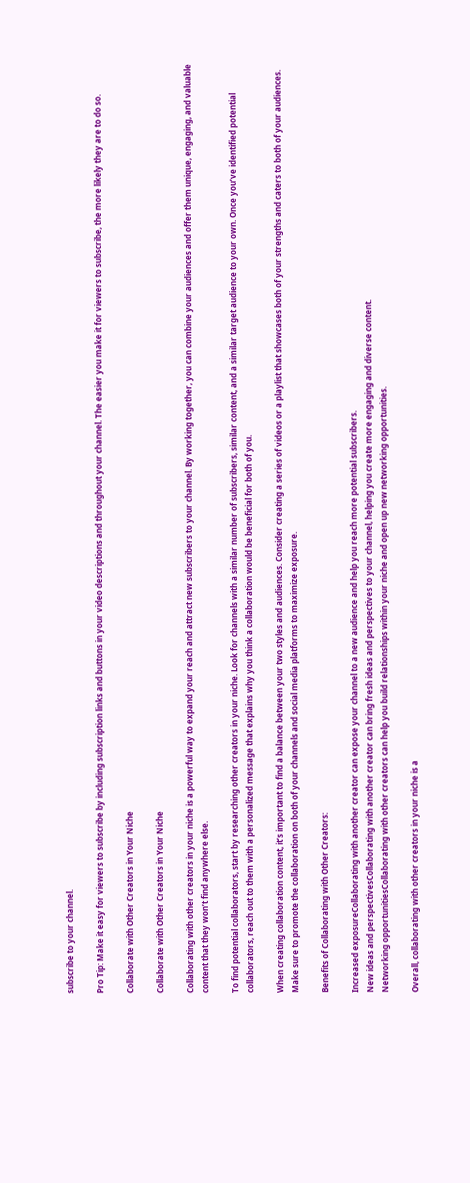subscribe to your channel.

Pro Tip: Make it easy for viewers to subscribe by including subscription links and buttons in your video descriptions and throughout your channel. The easier you make it for viewers to subscribe, the more likely they are to do so.

Collaborate with Other Creators in Your Niche

Collaborate with Other Creators in Your Niche

Collaborating with other creators in your niche is a powerful way to expand your reach and attract new subscribers to your channel. By working together, you can combine your audiences and offer them unique, engaging, and valuable content that they won’t find anywhere else.

To find potential collaborators, start by researching other creators in your niche. Look for channels with a similar number of subscribers, similar content, and a similar target audience to your own. Once you’ve identified potential collaborators, reach out to them with a personalized message that explains why you think a collaboration would be beneficial for both of you.

When creating collaboration content, it’s important to find a balance between your two styles and audiences. Consider creating a series of videos or a playlist that showcases both of your strengths and caters to both of your audiences. Make sure to promote the collaboration on both of your channels and social media platforms to maximize exposure.

Benefits of Collaborating with Other Creators:

Increased exposureCollaborating with another creator can expose your channel to a new audience and help you reach more potential subscribers.
New ideas and perspectivesCollaborating with another creator can bring fresh ideas and perspectives to your channel, helping you create more engaging and diverse content.
Networking opportunitiesCollaborating with other creators can help you build relationships within your niche and open up new networking opportunities.

Overall, collaborating with other creators in your niche is a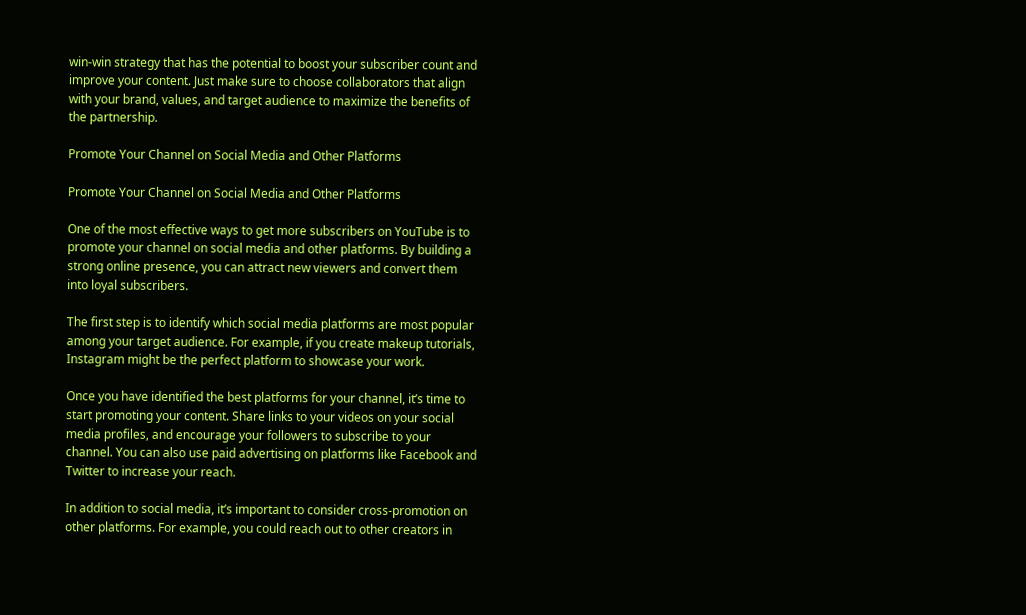win-win strategy that has the potential to boost your subscriber count and improve your content. Just make sure to choose collaborators that align with your brand, values, and target audience to maximize the benefits of the partnership.

Promote Your Channel on Social Media and Other Platforms

Promote Your Channel on Social Media and Other Platforms

One of the most effective ways to get more subscribers on YouTube is to promote your channel on social media and other platforms. By building a strong online presence, you can attract new viewers and convert them into loyal subscribers.

The first step is to identify which social media platforms are most popular among your target audience. For example, if you create makeup tutorials, Instagram might be the perfect platform to showcase your work.

Once you have identified the best platforms for your channel, it’s time to start promoting your content. Share links to your videos on your social media profiles, and encourage your followers to subscribe to your channel. You can also use paid advertising on platforms like Facebook and Twitter to increase your reach.

In addition to social media, it’s important to consider cross-promotion on other platforms. For example, you could reach out to other creators in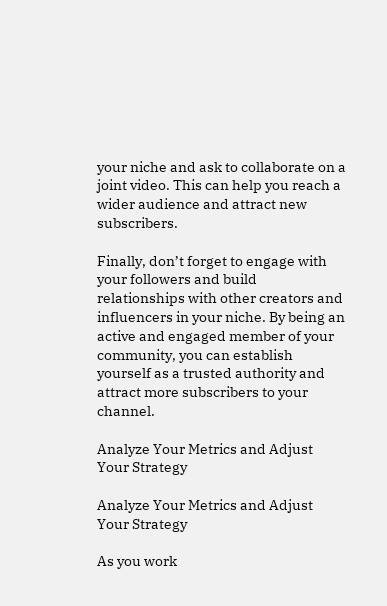your niche and ask to collaborate on a joint video. This can help you reach a wider audience and attract new subscribers.

Finally, don’t forget to engage with your followers and build relationships with other creators and influencers in your niche. By being an active and engaged member of your community, you can establish yourself as a trusted authority and attract more subscribers to your channel.

Analyze Your Metrics and Adjust Your Strategy

Analyze Your Metrics and Adjust Your Strategy

As you work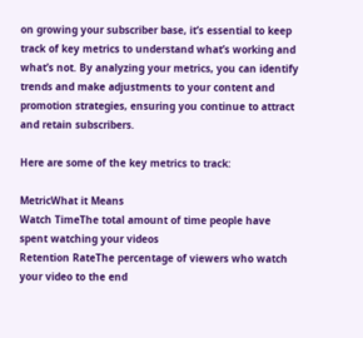on growing your subscriber base, it’s essential to keep track of key metrics to understand what’s working and what’s not. By analyzing your metrics, you can identify trends and make adjustments to your content and promotion strategies, ensuring you continue to attract and retain subscribers.

Here are some of the key metrics to track:

MetricWhat it Means
Watch TimeThe total amount of time people have spent watching your videos
Retention RateThe percentage of viewers who watch your video to the end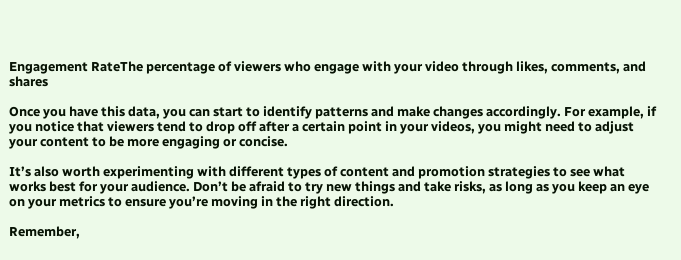Engagement RateThe percentage of viewers who engage with your video through likes, comments, and shares

Once you have this data, you can start to identify patterns and make changes accordingly. For example, if you notice that viewers tend to drop off after a certain point in your videos, you might need to adjust your content to be more engaging or concise.

It’s also worth experimenting with different types of content and promotion strategies to see what works best for your audience. Don’t be afraid to try new things and take risks, as long as you keep an eye on your metrics to ensure you’re moving in the right direction.

Remember,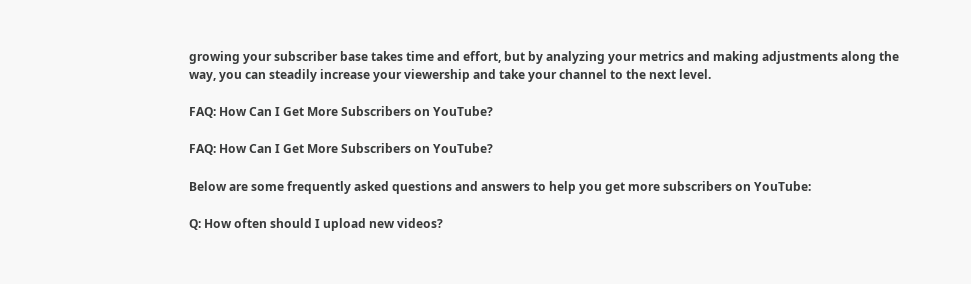growing your subscriber base takes time and effort, but by analyzing your metrics and making adjustments along the way, you can steadily increase your viewership and take your channel to the next level.

FAQ: How Can I Get More Subscribers on YouTube?

FAQ: How Can I Get More Subscribers on YouTube?

Below are some frequently asked questions and answers to help you get more subscribers on YouTube:

Q: How often should I upload new videos?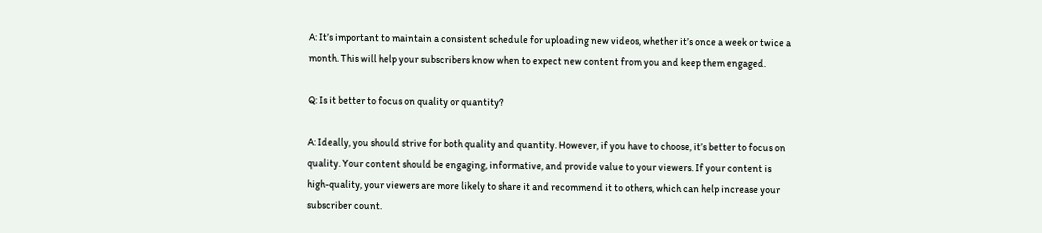A: It’s important to maintain a consistent schedule for uploading new videos, whether it’s once a week or twice a month. This will help your subscribers know when to expect new content from you and keep them engaged.

Q: Is it better to focus on quality or quantity?

A: Ideally, you should strive for both quality and quantity. However, if you have to choose, it’s better to focus on quality. Your content should be engaging, informative, and provide value to your viewers. If your content is high-quality, your viewers are more likely to share it and recommend it to others, which can help increase your subscriber count.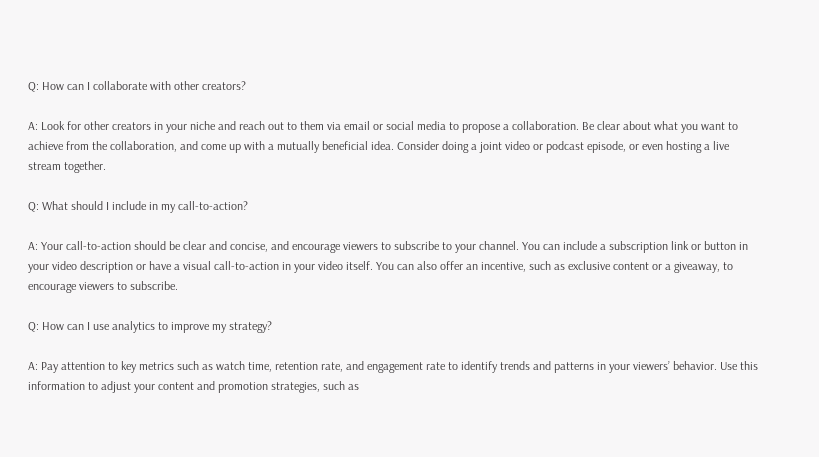Q: How can I collaborate with other creators?

A: Look for other creators in your niche and reach out to them via email or social media to propose a collaboration. Be clear about what you want to achieve from the collaboration, and come up with a mutually beneficial idea. Consider doing a joint video or podcast episode, or even hosting a live stream together.

Q: What should I include in my call-to-action?

A: Your call-to-action should be clear and concise, and encourage viewers to subscribe to your channel. You can include a subscription link or button in your video description or have a visual call-to-action in your video itself. You can also offer an incentive, such as exclusive content or a giveaway, to encourage viewers to subscribe.

Q: How can I use analytics to improve my strategy?

A: Pay attention to key metrics such as watch time, retention rate, and engagement rate to identify trends and patterns in your viewers’ behavior. Use this information to adjust your content and promotion strategies, such as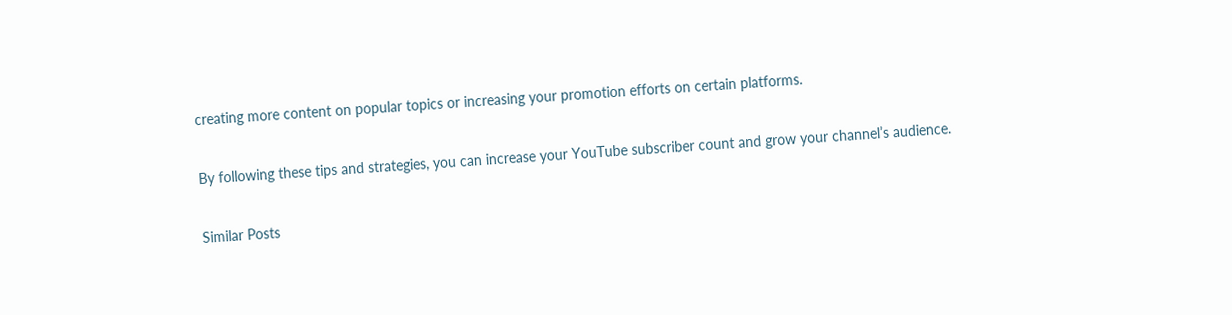creating more content on popular topics or increasing your promotion efforts on certain platforms.

By following these tips and strategies, you can increase your YouTube subscriber count and grow your channel’s audience.

Similar Posts